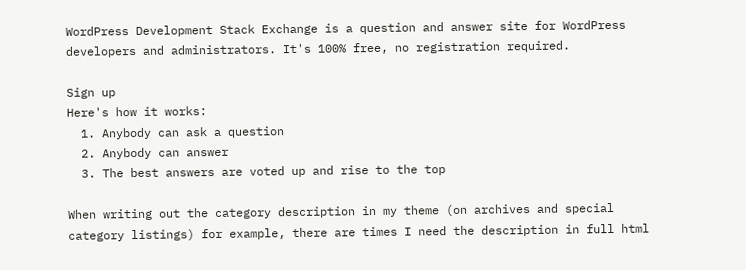WordPress Development Stack Exchange is a question and answer site for WordPress developers and administrators. It's 100% free, no registration required.

Sign up
Here's how it works:
  1. Anybody can ask a question
  2. Anybody can answer
  3. The best answers are voted up and rise to the top

When writing out the category description in my theme (on archives and special category listings) for example, there are times I need the description in full html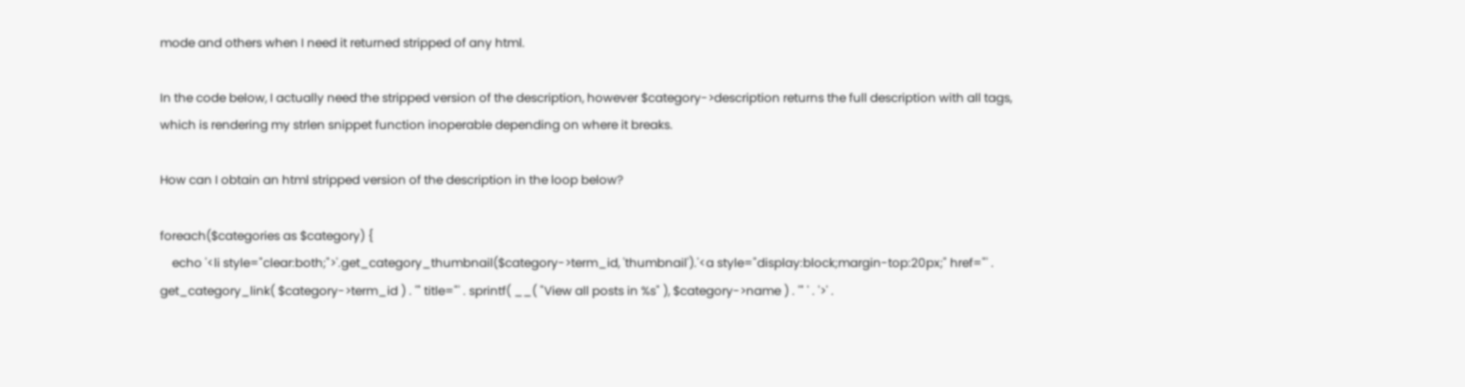mode and others when I need it returned stripped of any html.

In the code below, I actually need the stripped version of the description, however $category->description returns the full description with all tags, which is rendering my strlen snippet function inoperable depending on where it breaks.

How can I obtain an html stripped version of the description in the loop below?

foreach($categories as $category) {
    echo '<li style="clear:both;">'.get_category_thumbnail($category->term_id, 'thumbnail').'<a style="display:block;margin-top:20px;" href="' . get_category_link( $category->term_id ) . '" title="' . sprintf( __( "View all posts in %s" ), $category->name ) . '" ' . '>' .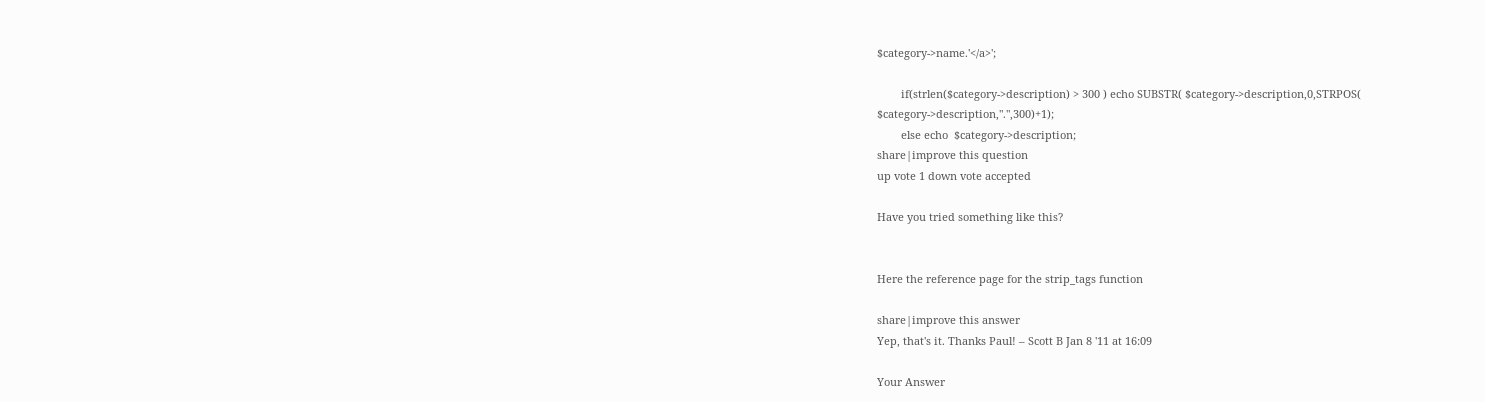$category->name.'</a>';

        if(strlen($category->description) > 300 ) echo SUBSTR( $category->description,0,STRPOS( $category->description,".",300)+1);
        else echo  $category->description;
share|improve this question
up vote 1 down vote accepted

Have you tried something like this?


Here the reference page for the strip_tags function

share|improve this answer
Yep, that's it. Thanks Paul! – Scott B Jan 8 '11 at 16:09

Your Answer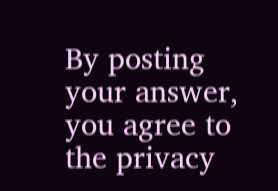By posting your answer, you agree to the privacy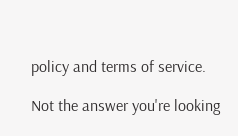policy and terms of service.

Not the answer you're looking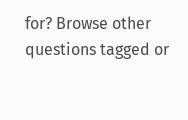for? Browse other questions tagged or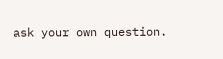ask your own question.